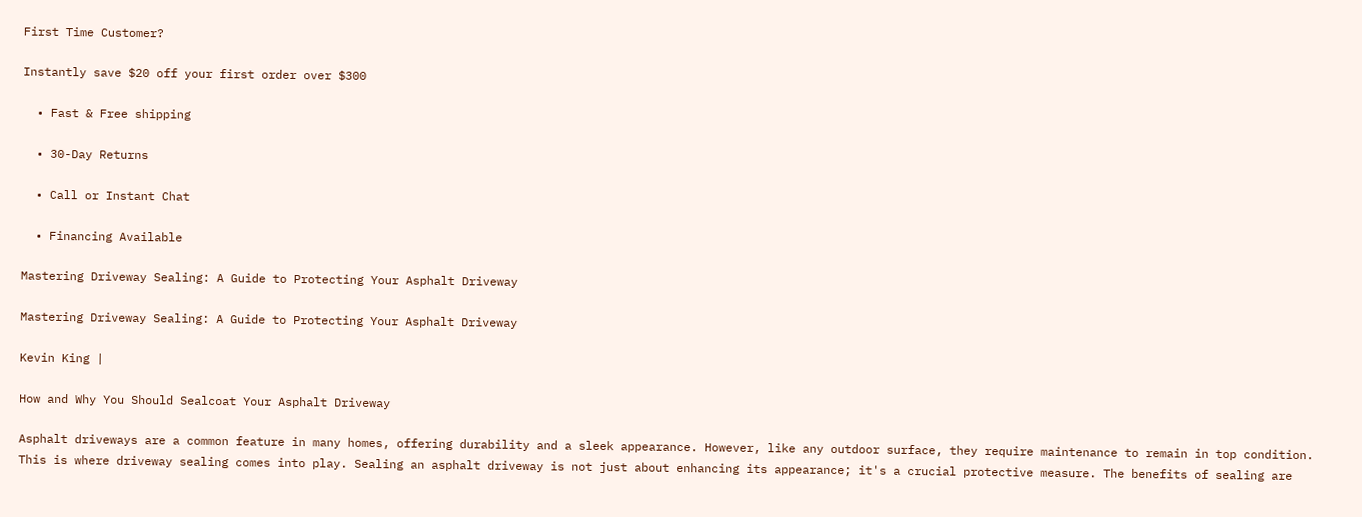First Time Customer?

Instantly save $20 off your first order over $300

  • Fast & Free shipping

  • 30-Day Returns

  • Call or Instant Chat

  • Financing Available

Mastering Driveway Sealing: A Guide to Protecting Your Asphalt Driveway

Mastering Driveway Sealing: A Guide to Protecting Your Asphalt Driveway

Kevin King |

How and Why You Should Sealcoat Your Asphalt Driveway

Asphalt driveways are a common feature in many homes, offering durability and a sleek appearance. However, like any outdoor surface, they require maintenance to remain in top condition. This is where driveway sealing comes into play. Sealing an asphalt driveway is not just about enhancing its appearance; it's a crucial protective measure. The benefits of sealing are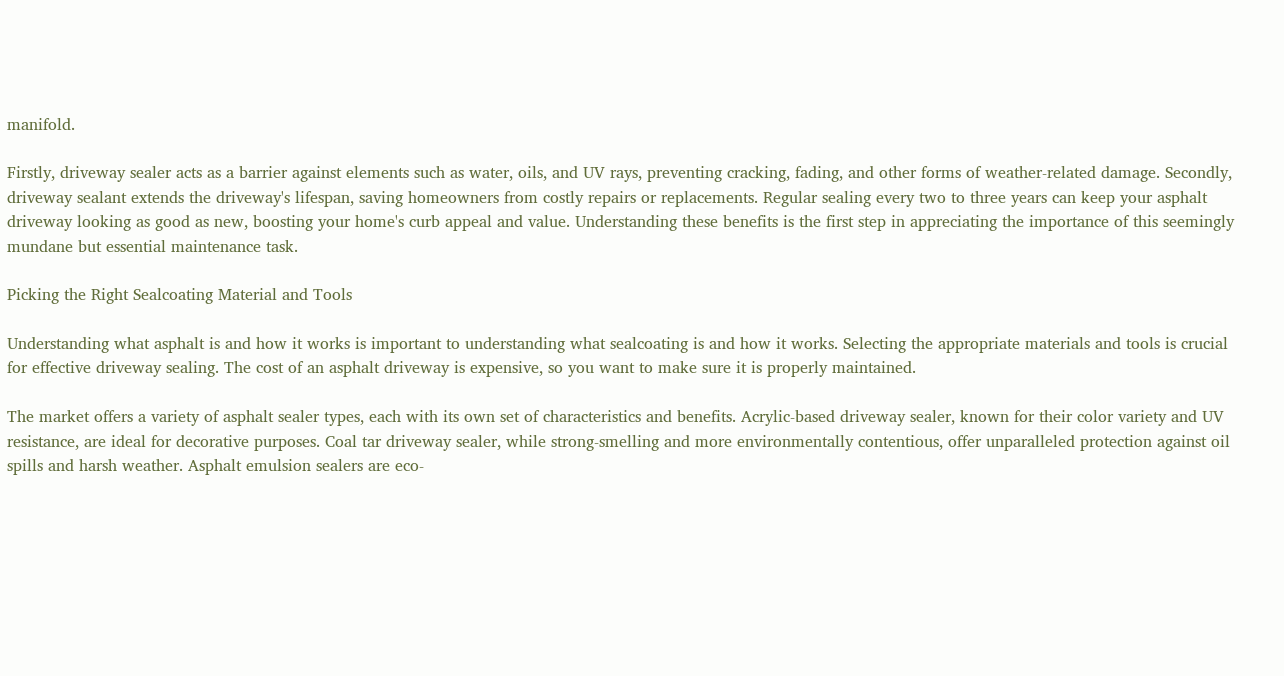manifold.

Firstly, driveway sealer acts as a barrier against elements such as water, oils, and UV rays, preventing cracking, fading, and other forms of weather-related damage. Secondly, driveway sealant extends the driveway's lifespan, saving homeowners from costly repairs or replacements. Regular sealing every two to three years can keep your asphalt driveway looking as good as new, boosting your home's curb appeal and value. Understanding these benefits is the first step in appreciating the importance of this seemingly mundane but essential maintenance task.

Picking the Right Sealcoating Material and Tools

Understanding what asphalt is and how it works is important to understanding what sealcoating is and how it works. Selecting the appropriate materials and tools is crucial for effective driveway sealing. The cost of an asphalt driveway is expensive, so you want to make sure it is properly maintained.

The market offers a variety of asphalt sealer types, each with its own set of characteristics and benefits. Acrylic-based driveway sealer, known for their color variety and UV resistance, are ideal for decorative purposes. Coal tar driveway sealer, while strong-smelling and more environmentally contentious, offer unparalleled protection against oil spills and harsh weather. Asphalt emulsion sealers are eco-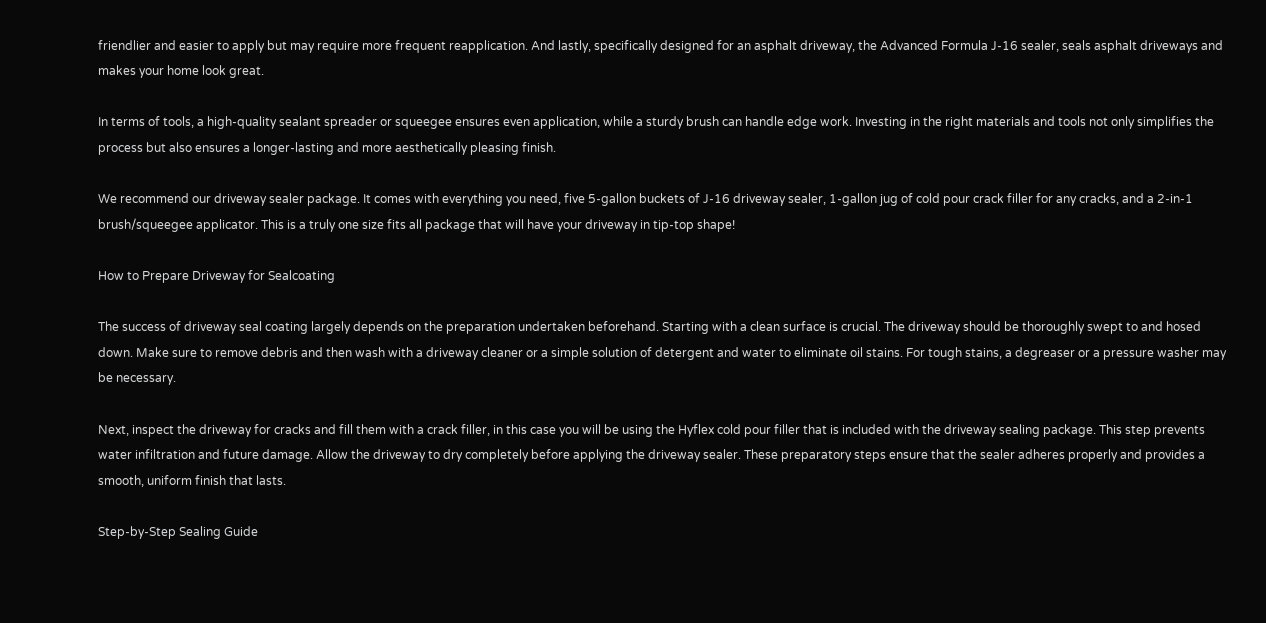friendlier and easier to apply but may require more frequent reapplication. And lastly, specifically designed for an asphalt driveway, the Advanced Formula J-16 sealer, seals asphalt driveways and makes your home look great.

In terms of tools, a high-quality sealant spreader or squeegee ensures even application, while a sturdy brush can handle edge work. Investing in the right materials and tools not only simplifies the process but also ensures a longer-lasting and more aesthetically pleasing finish.

We recommend our driveway sealer package. It comes with everything you need, five 5-gallon buckets of J-16 driveway sealer, 1-gallon jug of cold pour crack filler for any cracks, and a 2-in-1 brush/squeegee applicator. This is a truly one size fits all package that will have your driveway in tip-top shape!

How to Prepare Driveway for Sealcoating

The success of driveway seal coating largely depends on the preparation undertaken beforehand. Starting with a clean surface is crucial. The driveway should be thoroughly swept to and hosed down. Make sure to remove debris and then wash with a driveway cleaner or a simple solution of detergent and water to eliminate oil stains. For tough stains, a degreaser or a pressure washer may be necessary.

Next, inspect the driveway for cracks and fill them with a crack filler, in this case you will be using the Hyflex cold pour filler that is included with the driveway sealing package. This step prevents water infiltration and future damage. Allow the driveway to dry completely before applying the driveway sealer. These preparatory steps ensure that the sealer adheres properly and provides a smooth, uniform finish that lasts.

Step-by-Step Sealing Guide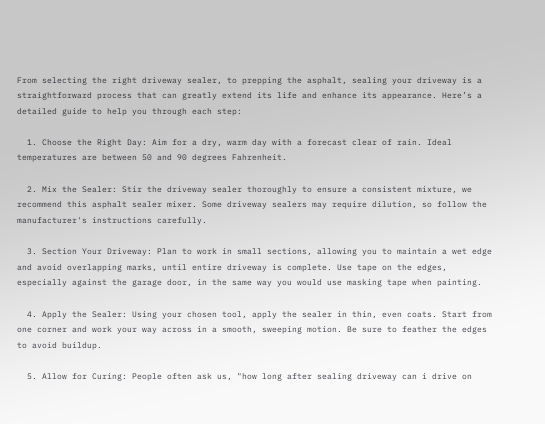From selecting the right driveway sealer, to prepping the asphalt, sealing your driveway is a straightforward process that can greatly extend its life and enhance its appearance. Here’s a detailed guide to help you through each step:

  1. Choose the Right Day: Aim for a dry, warm day with a forecast clear of rain. Ideal temperatures are between 50 and 90 degrees Fahrenheit.

  2. Mix the Sealer: Stir the driveway sealer thoroughly to ensure a consistent mixture, we recommend this asphalt sealer mixer. Some driveway sealers may require dilution, so follow the manufacturer's instructions carefully.

  3. Section Your Driveway: Plan to work in small sections, allowing you to maintain a wet edge and avoid overlapping marks, until entire driveway is complete. Use tape on the edges, especially against the garage door, in the same way you would use masking tape when painting.

  4. Apply the Sealer: Using your chosen tool, apply the sealer in thin, even coats. Start from one corner and work your way across in a smooth, sweeping motion. Be sure to feather the edges to avoid buildup.

  5. Allow for Curing: People often ask us, "how long after sealing driveway can i drive on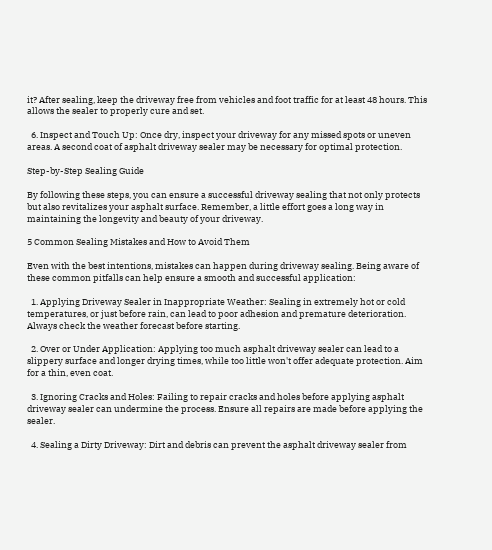it? After sealing, keep the driveway free from vehicles and foot traffic for at least 48 hours. This allows the sealer to properly cure and set.

  6. Inspect and Touch Up: Once dry, inspect your driveway for any missed spots or uneven areas. A second coat of asphalt driveway sealer may be necessary for optimal protection.

Step-by-Step Sealing Guide

By following these steps, you can ensure a successful driveway sealing that not only protects but also revitalizes your asphalt surface. Remember, a little effort goes a long way in maintaining the longevity and beauty of your driveway.

5 Common Sealing Mistakes and How to Avoid Them

Even with the best intentions, mistakes can happen during driveway sealing. Being aware of these common pitfalls can help ensure a smooth and successful application:

  1. Applying Driveway Sealer in Inappropriate Weather: Sealing in extremely hot or cold temperatures, or just before rain, can lead to poor adhesion and premature deterioration. Always check the weather forecast before starting.

  2. Over or Under Application: Applying too much asphalt driveway sealer can lead to a slippery surface and longer drying times, while too little won't offer adequate protection. Aim for a thin, even coat.

  3. Ignoring Cracks and Holes: Failing to repair cracks and holes before applying asphalt driveway sealer can undermine the process. Ensure all repairs are made before applying the sealer.

  4. Sealing a Dirty Driveway: Dirt and debris can prevent the asphalt driveway sealer from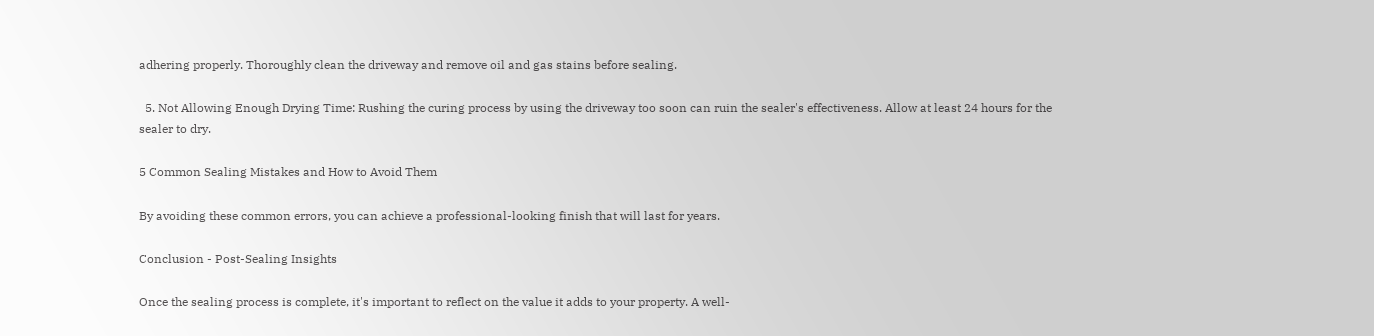adhering properly. Thoroughly clean the driveway and remove oil and gas stains before sealing.

  5. Not Allowing Enough Drying Time: Rushing the curing process by using the driveway too soon can ruin the sealer's effectiveness. Allow at least 24 hours for the sealer to dry.

5 Common Sealing Mistakes and How to Avoid Them

By avoiding these common errors, you can achieve a professional-looking finish that will last for years.

Conclusion - Post-Sealing Insights

Once the sealing process is complete, it's important to reflect on the value it adds to your property. A well-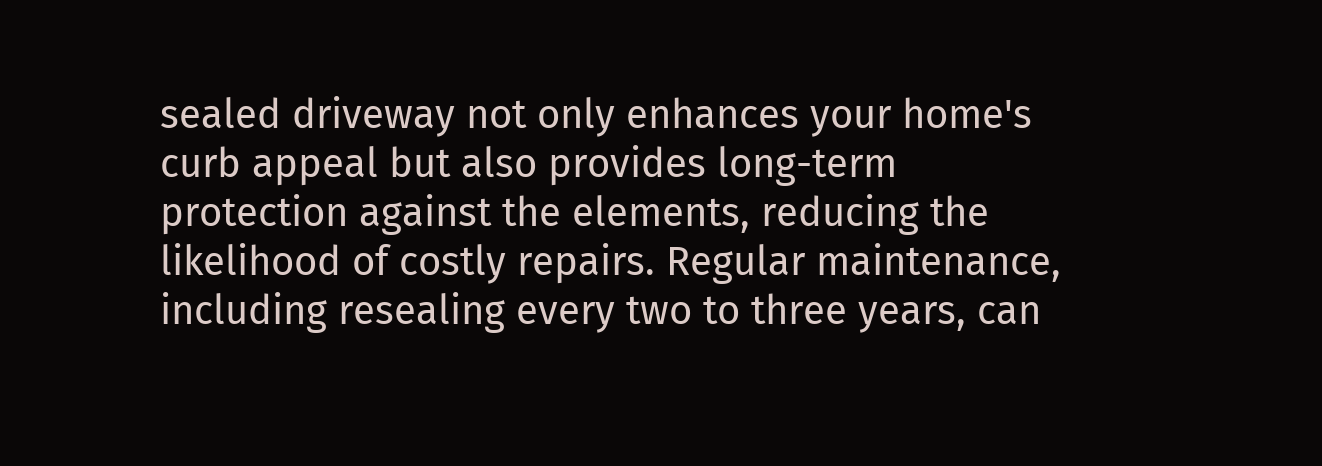sealed driveway not only enhances your home's curb appeal but also provides long-term protection against the elements, reducing the likelihood of costly repairs. Regular maintenance, including resealing every two to three years, can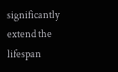significantly extend the lifespan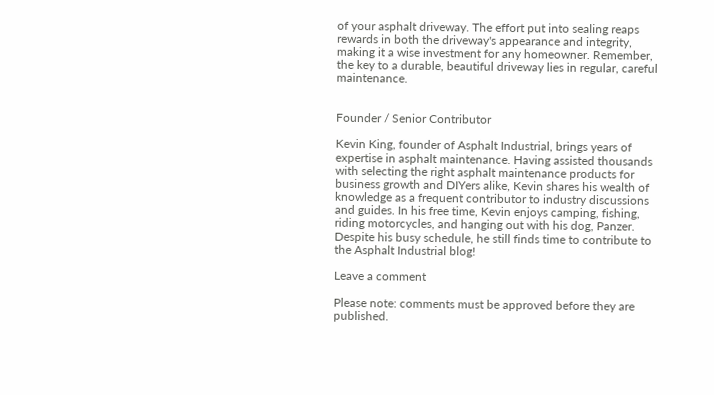of your asphalt driveway. The effort put into sealing reaps rewards in both the driveway's appearance and integrity, making it a wise investment for any homeowner. Remember, the key to a durable, beautiful driveway lies in regular, careful maintenance.


Founder / Senior Contributor

Kevin King, founder of Asphalt Industrial, brings years of expertise in asphalt maintenance. Having assisted thousands with selecting the right asphalt maintenance products for business growth and DIYers alike, Kevin shares his wealth of knowledge as a frequent contributor to industry discussions and guides. In his free time, Kevin enjoys camping, fishing, riding motorcycles, and hanging out with his dog, Panzer. Despite his busy schedule, he still finds time to contribute to the Asphalt Industrial blog!

Leave a comment

Please note: comments must be approved before they are published.